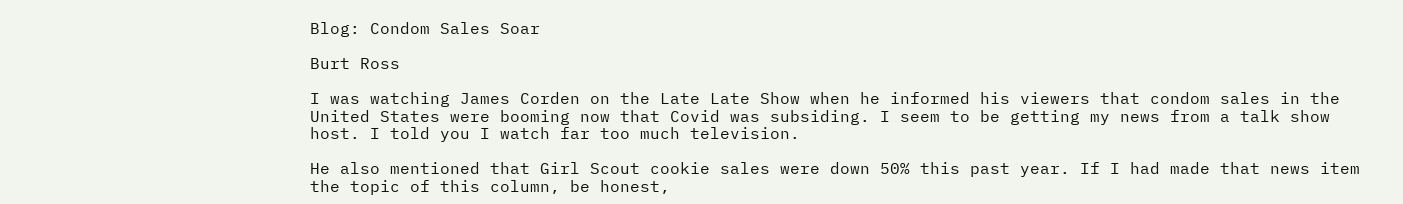Blog: Condom Sales Soar

Burt Ross

I was watching James Corden on the Late Late Show when he informed his viewers that condom sales in the United States were booming now that Covid was subsiding. I seem to be getting my news from a talk show host. I told you I watch far too much television.

He also mentioned that Girl Scout cookie sales were down 50% this past year. If I had made that news item the topic of this column, be honest,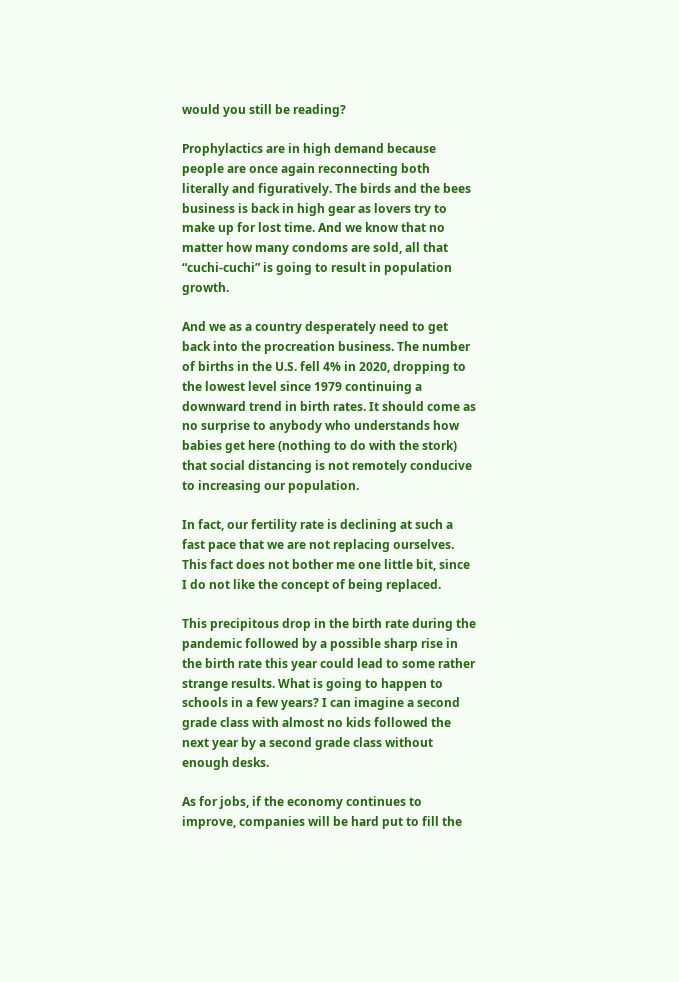would you still be reading?

Prophylactics are in high demand because people are once again reconnecting both literally and figuratively. The birds and the bees business is back in high gear as lovers try to make up for lost time. And we know that no matter how many condoms are sold, all that “cuchi-cuchi” is going to result in population growth.

And we as a country desperately need to get back into the procreation business. The number of births in the U.S. fell 4% in 2020, dropping to the lowest level since 1979 continuing a downward trend in birth rates. It should come as no surprise to anybody who understands how babies get here (nothing to do with the stork) that social distancing is not remotely conducive to increasing our population.

In fact, our fertility rate is declining at such a fast pace that we are not replacing ourselves. This fact does not bother me one little bit, since I do not like the concept of being replaced.

This precipitous drop in the birth rate during the pandemic followed by a possible sharp rise in the birth rate this year could lead to some rather strange results. What is going to happen to schools in a few years? I can imagine a second grade class with almost no kids followed the next year by a second grade class without enough desks.

As for jobs, if the economy continues to improve, companies will be hard put to fill the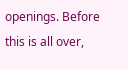openings. Before this is all over,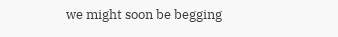we might soon be begging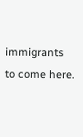immigrants to come here.